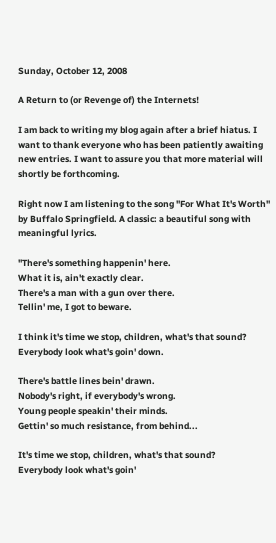Sunday, October 12, 2008

A Return to (or Revenge of) the Internets!

I am back to writing my blog again after a brief hiatus. I want to thank everyone who has been patiently awaiting new entries. I want to assure you that more material will shortly be forthcoming.

Right now I am listening to the song "For What It's Worth" by Buffalo Springfield. A classic: a beautiful song with meaningful lyrics.

"There's something happenin' here.
What it is, ain't exactly clear.
There's a man with a gun over there.
Tellin' me, I got to beware.

I think it's time we stop, children, what's that sound?
Everybody look what's goin' down.

There's battle lines bein' drawn.
Nobody's right, if everybody's wrong.
Young people speakin' their minds.
Gettin' so much resistance, from behind...

It's time we stop, children, what's that sound?
Everybody look what's goin'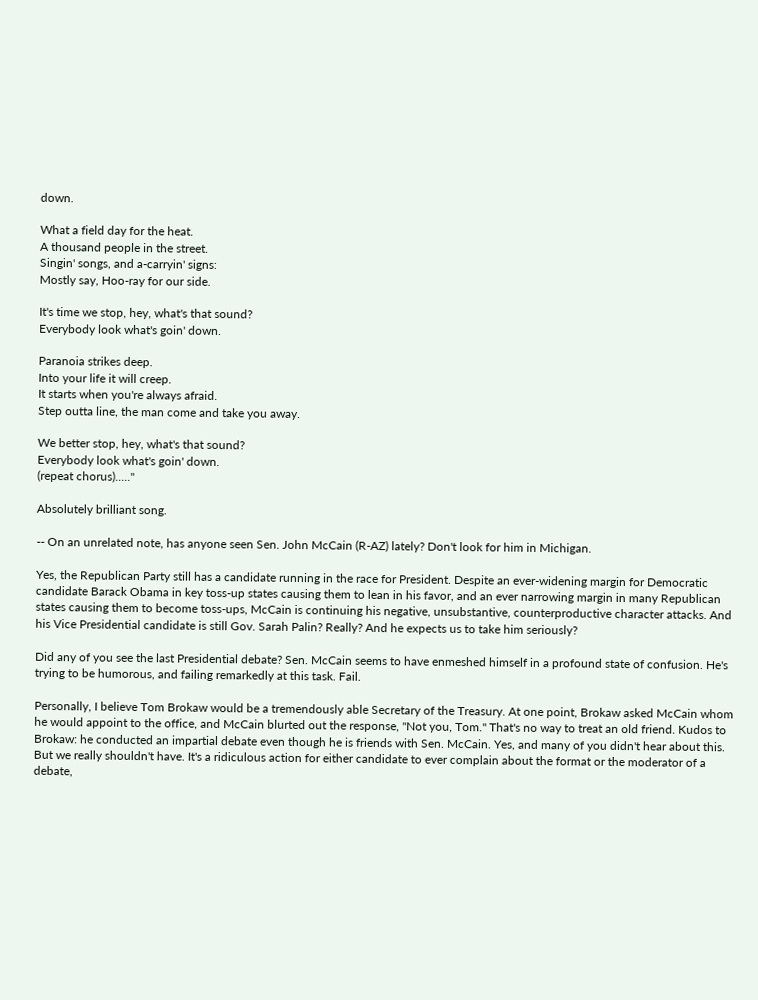down.

What a field day for the heat.
A thousand people in the street.
Singin' songs, and a-carryin' signs:
Mostly say, Hoo-ray for our side.

It's time we stop, hey, what's that sound?
Everybody look what's goin' down.

Paranoia strikes deep.
Into your life it will creep.
It starts when you're always afraid.
Step outta line, the man come and take you away.

We better stop, hey, what's that sound?
Everybody look what's goin' down.
(repeat chorus)....."

Absolutely brilliant song.

-- On an unrelated note, has anyone seen Sen. John McCain (R-AZ) lately? Don't look for him in Michigan.

Yes, the Republican Party still has a candidate running in the race for President. Despite an ever-widening margin for Democratic candidate Barack Obama in key toss-up states causing them to lean in his favor, and an ever narrowing margin in many Republican states causing them to become toss-ups, McCain is continuing his negative, unsubstantive, counterproductive character attacks. And his Vice Presidential candidate is still Gov. Sarah Palin? Really? And he expects us to take him seriously?

Did any of you see the last Presidential debate? Sen. McCain seems to have enmeshed himself in a profound state of confusion. He's trying to be humorous, and failing remarkedly at this task. Fail.

Personally, I believe Tom Brokaw would be a tremendously able Secretary of the Treasury. At one point, Brokaw asked McCain whom he would appoint to the office, and McCain blurted out the response, "Not you, Tom." That's no way to treat an old friend. Kudos to Brokaw: he conducted an impartial debate even though he is friends with Sen. McCain. Yes, and many of you didn't hear about this. But we really shouldn't have. It's a ridiculous action for either candidate to ever complain about the format or the moderator of a debate,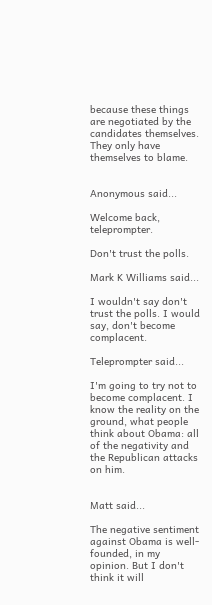because these things are negotiated by the candidates themselves. They only have themselves to blame.


Anonymous said...

Welcome back, teleprompter.

Don't trust the polls.

Mark K Williams said...

I wouldn't say don't trust the polls. I would say, don't become complacent.

Teleprompter said...

I'm going to try not to become complacent. I know the reality on the ground, what people think about Obama: all of the negativity and the Republican attacks on him.


Matt said...

The negative sentiment against Obama is well-founded, in my opinion. But I don't think it will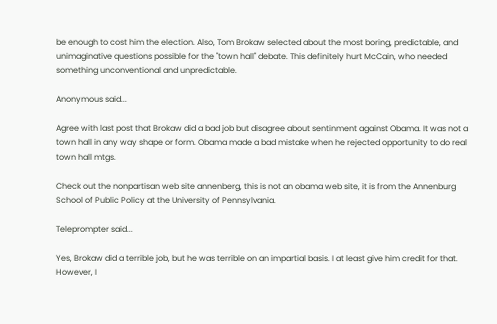be enough to cost him the election. Also, Tom Brokaw selected about the most boring, predictable, and unimaginative questions possible for the "town hall" debate. This definitely hurt McCain, who needed something unconventional and unpredictable.

Anonymous said...

Agree with last post that Brokaw did a bad job but disagree about sentinment against Obama. It was not a town hall in any way shape or form. Obama made a bad mistake when he rejected opportunity to do real town hall mtgs.

Check out the nonpartisan web site annenberg, this is not an obama web site, it is from the Annenburg School of Public Policy at the University of Pennsylvania.

Teleprompter said...

Yes, Brokaw did a terrible job, but he was terrible on an impartial basis. I at least give him credit for that. However, I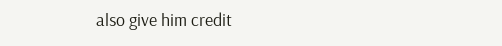also give him credit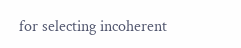for selecting incoherent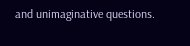and unimaginative questions.